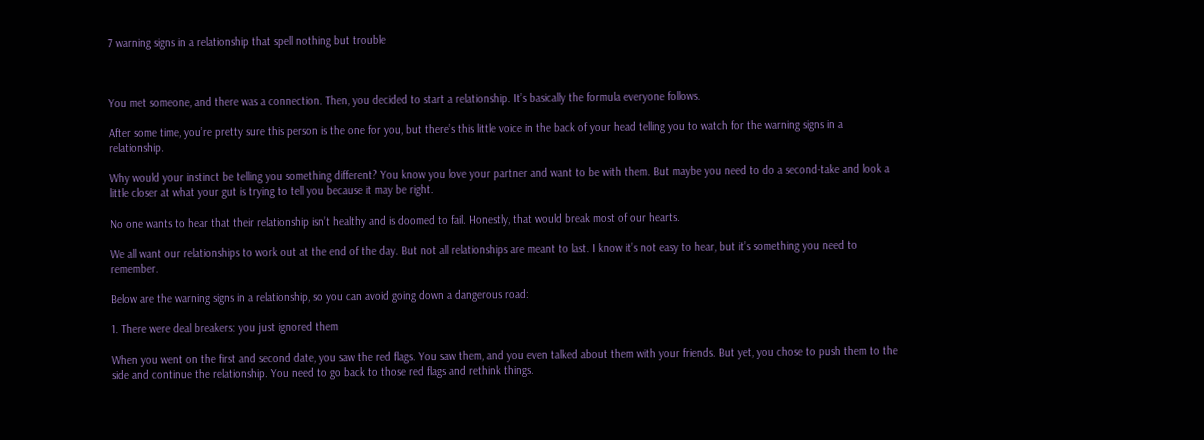7 warning signs in a relationship that spell nothing but trouble



You met someone, and there was a connection. Then, you decided to start a relationship. It’s basically the formula everyone follows.

After some time, you’re pretty sure this person is the one for you, but there’s this little voice in the back of your head telling you to watch for the warning signs in a relationship.

Why would your instinct be telling you something different? You know you love your partner and want to be with them. But maybe you need to do a second-take and look a little closer at what your gut is trying to tell you because it may be right.

No one wants to hear that their relationship isn’t healthy and is doomed to fail. Honestly, that would break most of our hearts.

We all want our relationships to work out at the end of the day. But not all relationships are meant to last. I know it’s not easy to hear, but it’s something you need to remember.

Below are the warning signs in a relationship, so you can avoid going down a dangerous road:

1. There were deal breakers: you just ignored them

When you went on the first and second date, you saw the red flags. You saw them, and you even talked about them with your friends. But yet, you chose to push them to the side and continue the relationship. You need to go back to those red flags and rethink things.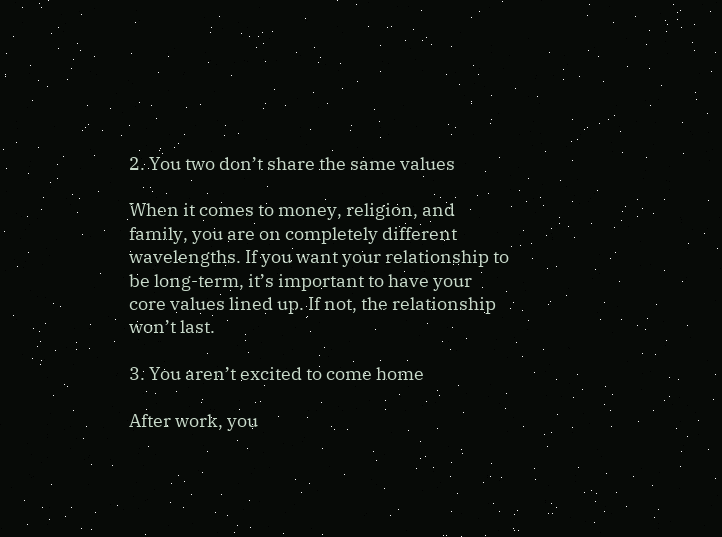2. You two don’t share the same values

When it comes to money, religion, and family, you are on completely different wavelengths. If you want your relationship to be long-term, it’s important to have your core values lined up. If not, the relationship won’t last.

3. You aren’t excited to come home

After work, you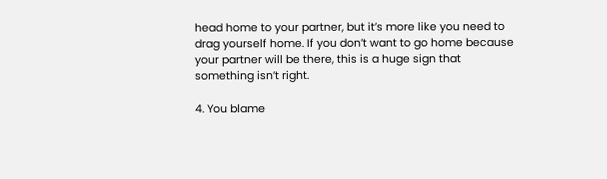head home to your partner, but it’s more like you need to drag yourself home. If you don’t want to go home because your partner will be there, this is a huge sign that something isn’t right.

4. You blame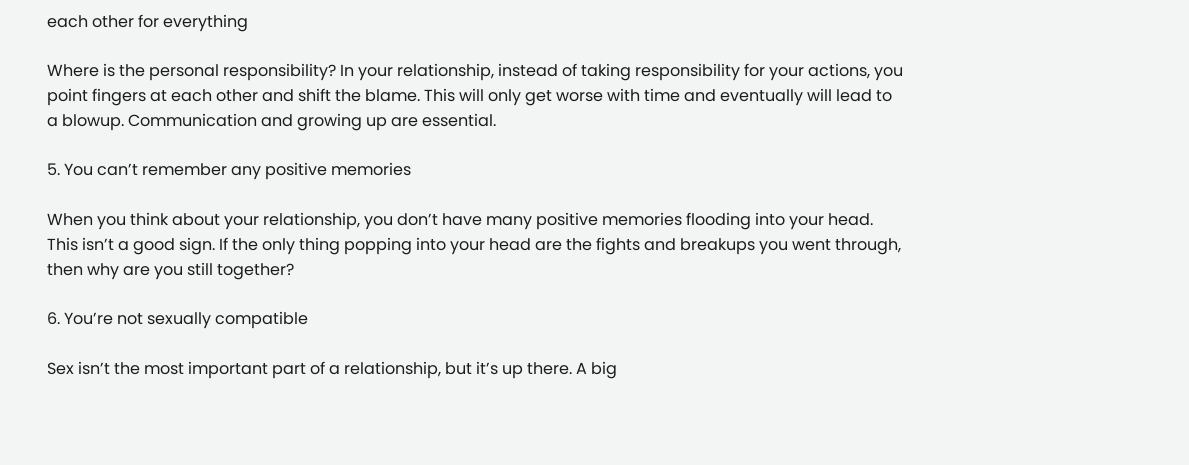each other for everything

Where is the personal responsibility? In your relationship, instead of taking responsibility for your actions, you point fingers at each other and shift the blame. This will only get worse with time and eventually will lead to a blowup. Communication and growing up are essential.

5. You can’t remember any positive memories

When you think about your relationship, you don’t have many positive memories flooding into your head. This isn’t a good sign. If the only thing popping into your head are the fights and breakups you went through, then why are you still together?

6. You’re not sexually compatible

Sex isn’t the most important part of a relationship, but it’s up there. A big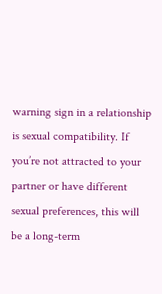warning sign in a relationship is sexual compatibility. If you’re not attracted to your partner or have different sexual preferences, this will be a long-term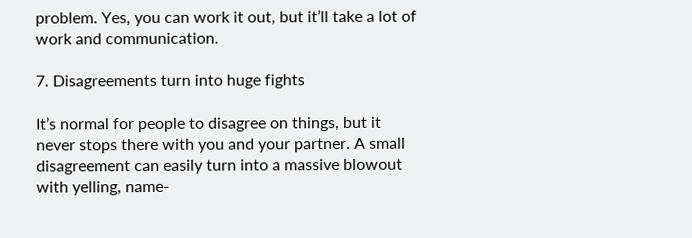problem. Yes, you can work it out, but it’ll take a lot of work and communication.

7. Disagreements turn into huge fights

It’s normal for people to disagree on things, but it never stops there with you and your partner. A small disagreement can easily turn into a massive blowout with yelling, name-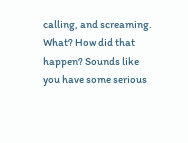calling, and screaming. What? How did that happen? Sounds like you have some serious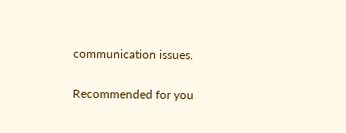communication issues.

Recommended for you